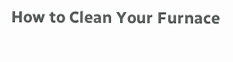How to Clean Your Furnace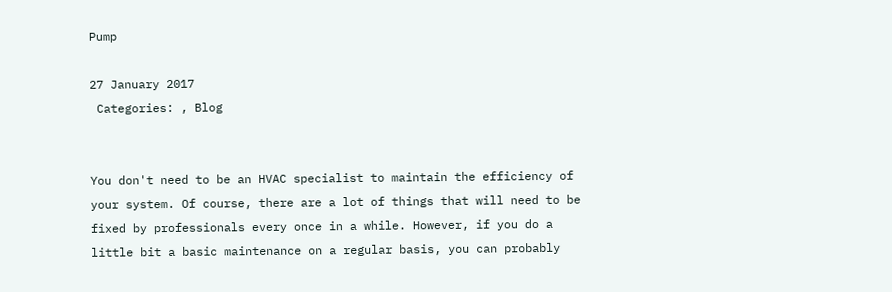Pump

27 January 2017
 Categories: , Blog


You don't need to be an HVAC specialist to maintain the efficiency of your system. Of course, there are a lot of things that will need to be fixed by professionals every once in a while. However, if you do a little bit a basic maintenance on a regular basis, you can probably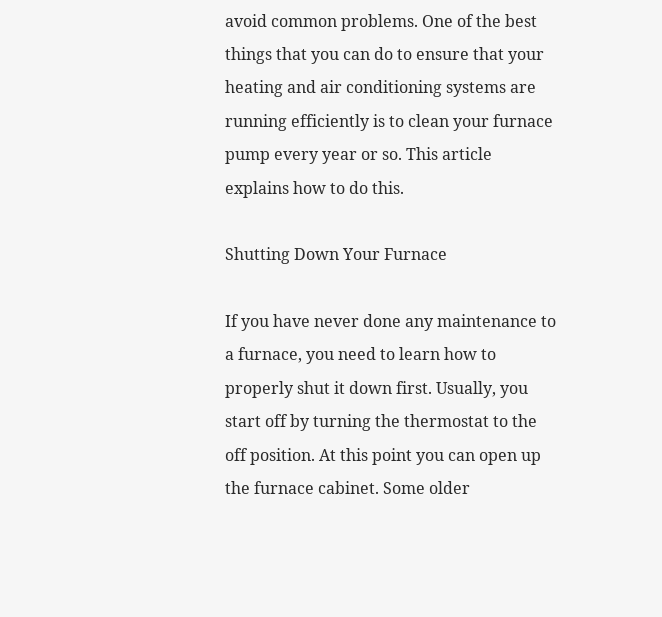avoid common problems. One of the best things that you can do to ensure that your heating and air conditioning systems are running efficiently is to clean your furnace pump every year or so. This article explains how to do this.

Shutting Down Your Furnace

If you have never done any maintenance to a furnace, you need to learn how to properly shut it down first. Usually, you start off by turning the thermostat to the off position. At this point you can open up the furnace cabinet. Some older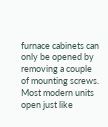furnace cabinets can only be opened by removing a couple of mounting screws. Most modern units open just like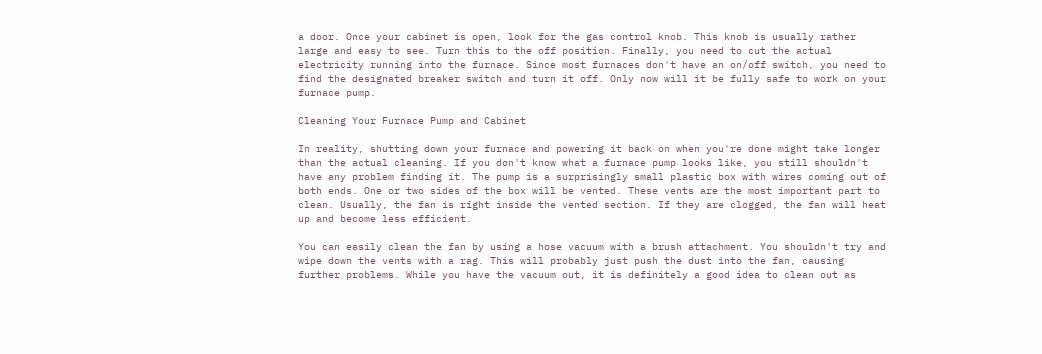a door. Once your cabinet is open, look for the gas control knob. This knob is usually rather large and easy to see. Turn this to the off position. Finally, you need to cut the actual electricity running into the furnace. Since most furnaces don't have an on/off switch, you need to find the designated breaker switch and turn it off. Only now will it be fully safe to work on your furnace pump.

Cleaning Your Furnace Pump and Cabinet

In reality, shutting down your furnace and powering it back on when you're done might take longer than the actual cleaning. If you don't know what a furnace pump looks like, you still shouldn't have any problem finding it. The pump is a surprisingly small plastic box with wires coming out of both ends. One or two sides of the box will be vented. These vents are the most important part to clean. Usually, the fan is right inside the vented section. If they are clogged, the fan will heat up and become less efficient.

You can easily clean the fan by using a hose vacuum with a brush attachment. You shouldn't try and wipe down the vents with a rag. This will probably just push the dust into the fan, causing further problems. While you have the vacuum out, it is definitely a good idea to clean out as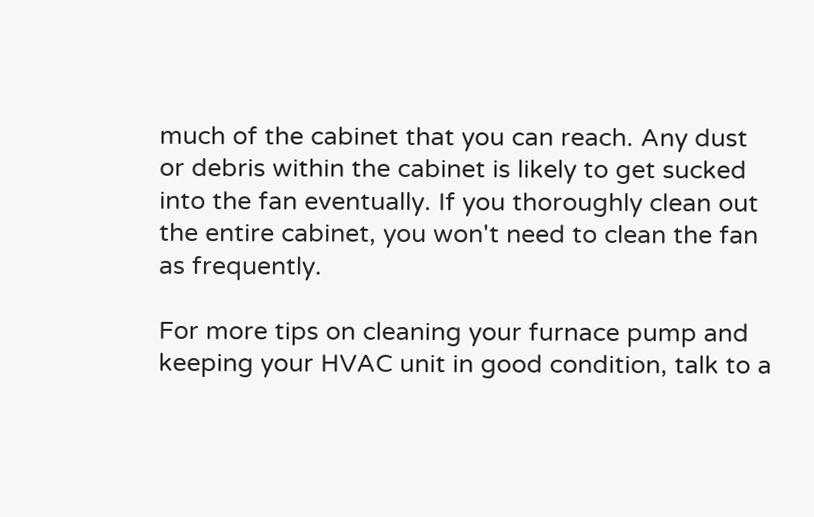much of the cabinet that you can reach. Any dust or debris within the cabinet is likely to get sucked into the fan eventually. If you thoroughly clean out the entire cabinet, you won't need to clean the fan as frequently.

For more tips on cleaning your furnace pump and keeping your HVAC unit in good condition, talk to a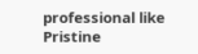professional like Pristine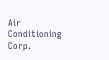Air Conditioning Corp.